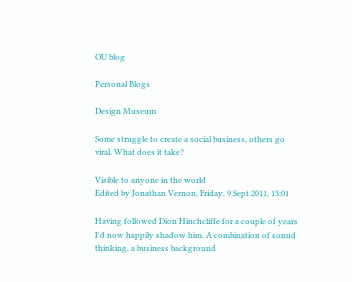OU blog

Personal Blogs

Design Museum

Some struggle to create a social business, others go viral. What does it take?

Visible to anyone in the world
Edited by Jonathan Vernon, Friday, 9 Sept 2011, 13:01

Having followed Dion Hinchcliffe for a couple of years I'd now happily shadow him. A combination of sonud thinking, a business background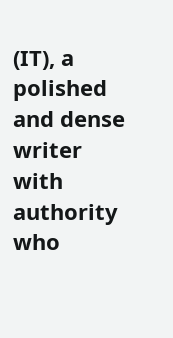(IT), a polished and dense writer with authority who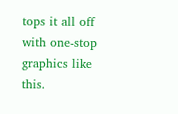tops it all off with one-stop graphics like this.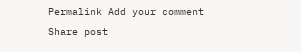Permalink Add your comment
Share post